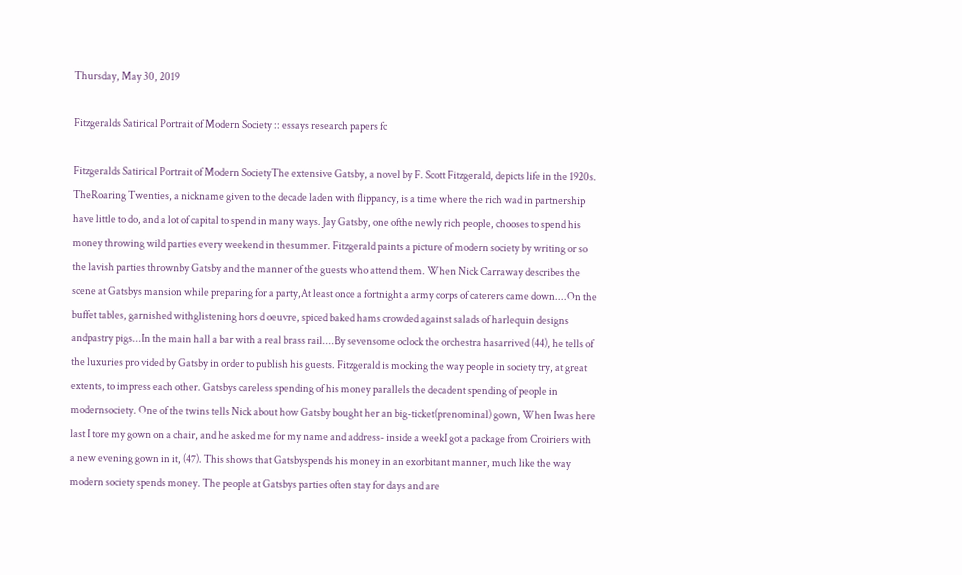Thursday, May 30, 2019

Fitzgeralds Satirical Portrait of Modern Society :: essays research papers fc

Fitzgeralds Satirical Portrait of Modern SocietyThe extensive Gatsby, a novel by F. Scott Fitzgerald, depicts life in the 1920s. TheRoaring Twenties, a nickname given to the decade laden with flippancy, is a time where the rich wad in partnership have little to do, and a lot of capital to spend in many ways. Jay Gatsby, one ofthe newly rich people, chooses to spend his money throwing wild parties every weekend in thesummer. Fitzgerald paints a picture of modern society by writing or so the lavish parties thrownby Gatsby and the manner of the guests who attend them. When Nick Carraway describes the scene at Gatsbys mansion while preparing for a party,At least once a fortnight a army corps of caterers came down....On the buffet tables, garnished withglistening hors d oeuvre, spiced baked hams crowded against salads of harlequin designs andpastry pigs...In the main hall a bar with a real brass rail....By sevensome oclock the orchestra hasarrived (44), he tells of the luxuries pro vided by Gatsby in order to publish his guests. Fitzgerald is mocking the way people in society try, at great extents, to impress each other. Gatsbys careless spending of his money parallels the decadent spending of people in modernsociety. One of the twins tells Nick about how Gatsby bought her an big-ticket(prenominal) gown, When Iwas here last I tore my gown on a chair, and he asked me for my name and address- inside a weekI got a package from Croiriers with a new evening gown in it, (47). This shows that Gatsbyspends his money in an exorbitant manner, much like the way modern society spends money. The people at Gatsbys parties often stay for days and are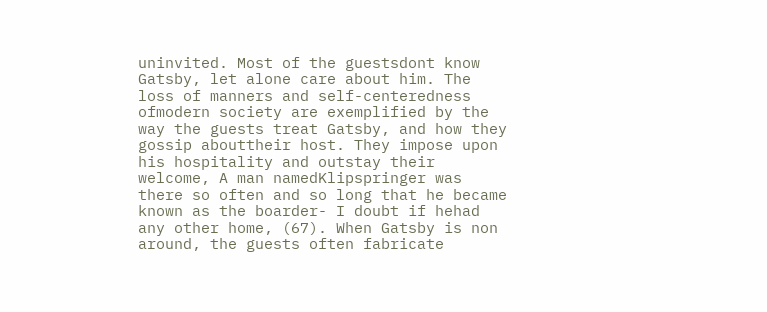uninvited. Most of the guestsdont know Gatsby, let alone care about him. The loss of manners and self-centeredness ofmodern society are exemplified by the way the guests treat Gatsby, and how they gossip abouttheir host. They impose upon his hospitality and outstay their welcome, A man namedKlipspringer was there so often and so long that he became known as the boarder- I doubt if hehad any other home, (67). When Gatsby is non around, the guests often fabricate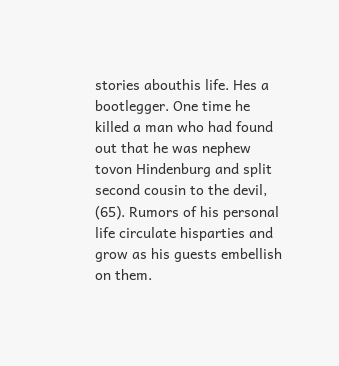stories abouthis life. Hes a bootlegger. One time he killed a man who had found out that he was nephew tovon Hindenburg and split second cousin to the devil, (65). Rumors of his personal life circulate hisparties and grow as his guests embellish on them.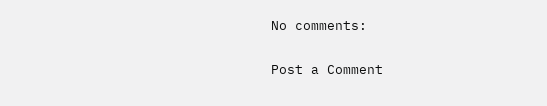No comments:

Post a Comment